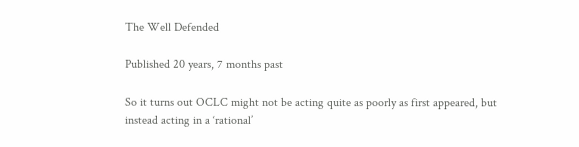The Well Defended

Published 20 years, 7 months past

So it turns out OCLC might not be acting quite as poorly as first appeared, but instead acting in a ‘rational’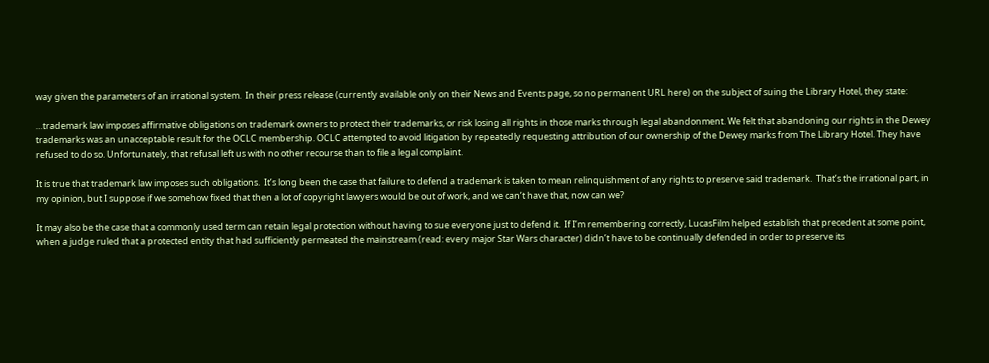way given the parameters of an irrational system.  In their press release (currently available only on their News and Events page, so no permanent URL here) on the subject of suing the Library Hotel, they state:

…trademark law imposes affirmative obligations on trademark owners to protect their trademarks, or risk losing all rights in those marks through legal abandonment. We felt that abandoning our rights in the Dewey trademarks was an unacceptable result for the OCLC membership. OCLC attempted to avoid litigation by repeatedly requesting attribution of our ownership of the Dewey marks from The Library Hotel. They have refused to do so. Unfortunately, that refusal left us with no other recourse than to file a legal complaint.

It is true that trademark law imposes such obligations.  It’s long been the case that failure to defend a trademark is taken to mean relinquishment of any rights to preserve said trademark.  That’s the irrational part, in my opinion, but I suppose if we somehow fixed that then a lot of copyright lawyers would be out of work, and we can’t have that, now can we?

It may also be the case that a commonly used term can retain legal protection without having to sue everyone just to defend it.  If I’m remembering correctly, LucasFilm helped establish that precedent at some point, when a judge ruled that a protected entity that had sufficiently permeated the mainstream (read: every major Star Wars character) didn’t have to be continually defended in order to preserve its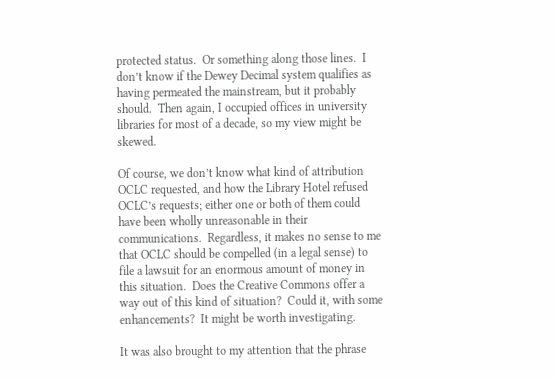protected status.  Or something along those lines.  I don’t know if the Dewey Decimal system qualifies as having permeated the mainstream, but it probably should.  Then again, I occupied offices in university libraries for most of a decade, so my view might be skewed.

Of course, we don’t know what kind of attribution OCLC requested, and how the Library Hotel refused OCLC’s requests; either one or both of them could have been wholly unreasonable in their communications.  Regardless, it makes no sense to me that OCLC should be compelled (in a legal sense) to file a lawsuit for an enormous amount of money in this situation.  Does the Creative Commons offer a way out of this kind of situation?  Could it, with some enhancements?  It might be worth investigating.

It was also brought to my attention that the phrase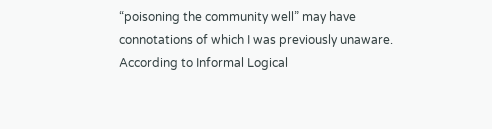“poisoning the community well” may have connotations of which I was previously unaware.  According to Informal Logical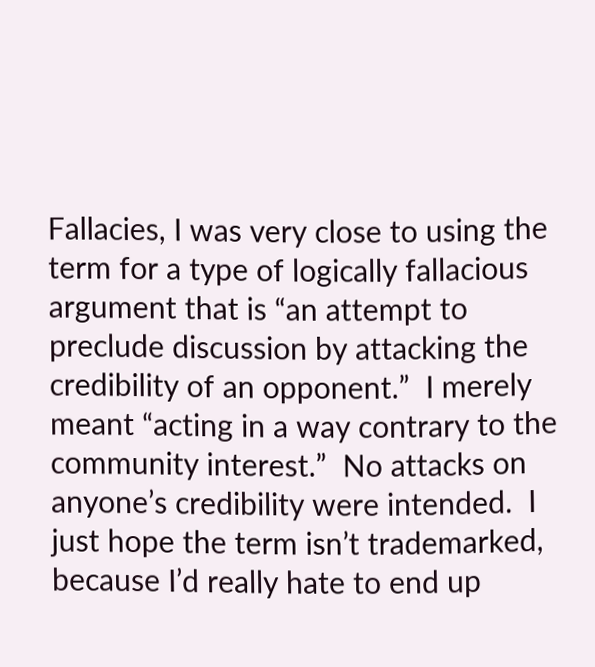Fallacies, I was very close to using the term for a type of logically fallacious argument that is “an attempt to preclude discussion by attacking the credibility of an opponent.”  I merely meant “acting in a way contrary to the community interest.”  No attacks on anyone’s credibility were intended.  I just hope the term isn’t trademarked, because I’d really hate to end up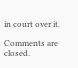in court over it.

Comments are closed.